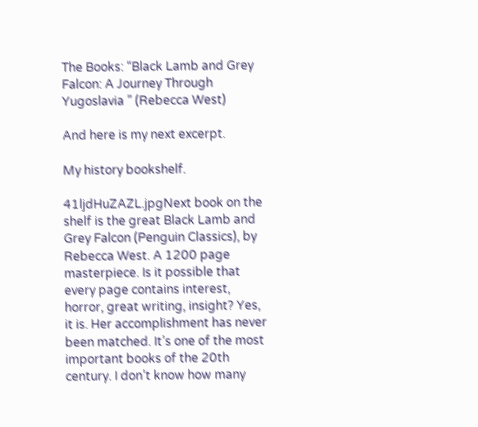The Books: “Black Lamb and Grey Falcon: A Journey Through Yugoslavia ” (Rebecca West)

And here is my next excerpt.

My history bookshelf.

41ljdHuZAZL.jpgNext book on the shelf is the great Black Lamb and Grey Falcon (Penguin Classics), by Rebecca West. A 1200 page masterpiece. Is it possible that every page contains interest, horror, great writing, insight? Yes, it is. Her accomplishment has never been matched. It’s one of the most important books of the 20th century. I don’t know how many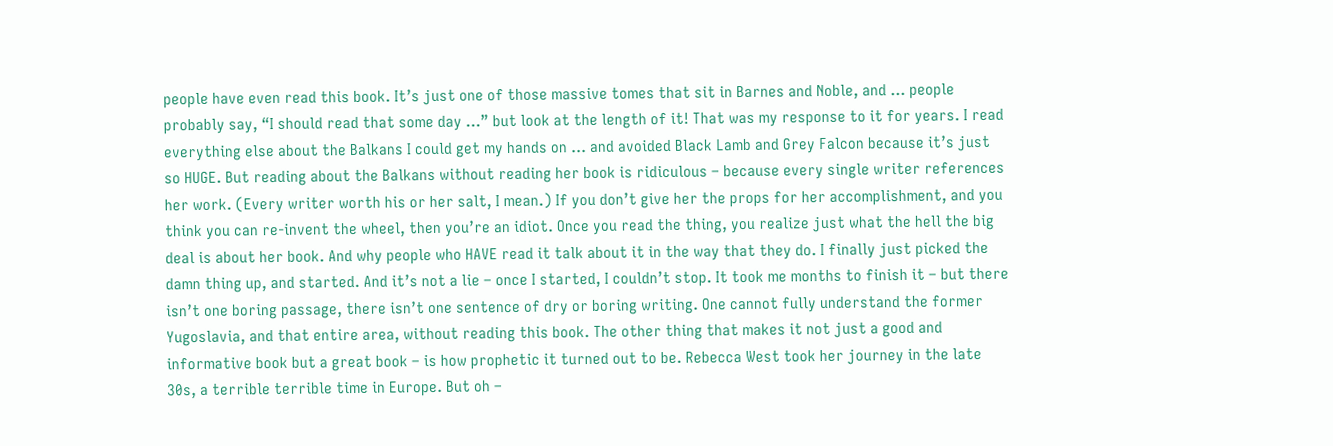people have even read this book. It’s just one of those massive tomes that sit in Barnes and Noble, and … people probably say, “I should read that some day …” but look at the length of it! That was my response to it for years. I read everything else about the Balkans I could get my hands on … and avoided Black Lamb and Grey Falcon because it’s just so HUGE. But reading about the Balkans without reading her book is ridiculous – because every single writer references her work. (Every writer worth his or her salt, I mean.) If you don’t give her the props for her accomplishment, and you think you can re-invent the wheel, then you’re an idiot. Once you read the thing, you realize just what the hell the big deal is about her book. And why people who HAVE read it talk about it in the way that they do. I finally just picked the damn thing up, and started. And it’s not a lie – once I started, I couldn’t stop. It took me months to finish it – but there isn’t one boring passage, there isn’t one sentence of dry or boring writing. One cannot fully understand the former Yugoslavia, and that entire area, without reading this book. The other thing that makes it not just a good and informative book but a great book – is how prophetic it turned out to be. Rebecca West took her journey in the late 30s, a terrible terrible time in Europe. But oh –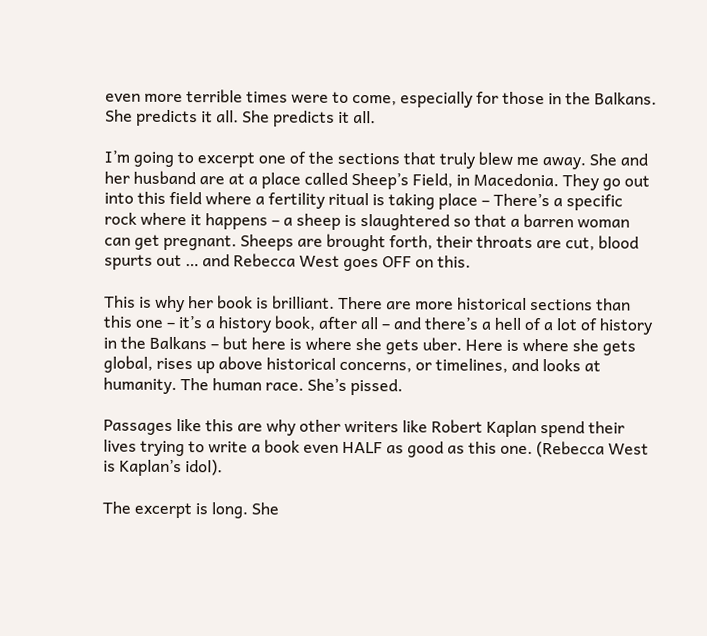even more terrible times were to come, especially for those in the Balkans. She predicts it all. She predicts it all.

I’m going to excerpt one of the sections that truly blew me away. She and her husband are at a place called Sheep’s Field, in Macedonia. They go out into this field where a fertility ritual is taking place – There’s a specific rock where it happens – a sheep is slaughtered so that a barren woman can get pregnant. Sheeps are brought forth, their throats are cut, blood spurts out … and Rebecca West goes OFF on this.

This is why her book is brilliant. There are more historical sections than this one – it’s a history book, after all – and there’s a hell of a lot of history in the Balkans – but here is where she gets uber. Here is where she gets global, rises up above historical concerns, or timelines, and looks at humanity. The human race. She’s pissed.

Passages like this are why other writers like Robert Kaplan spend their lives trying to write a book even HALF as good as this one. (Rebecca West is Kaplan’s idol).

The excerpt is long. She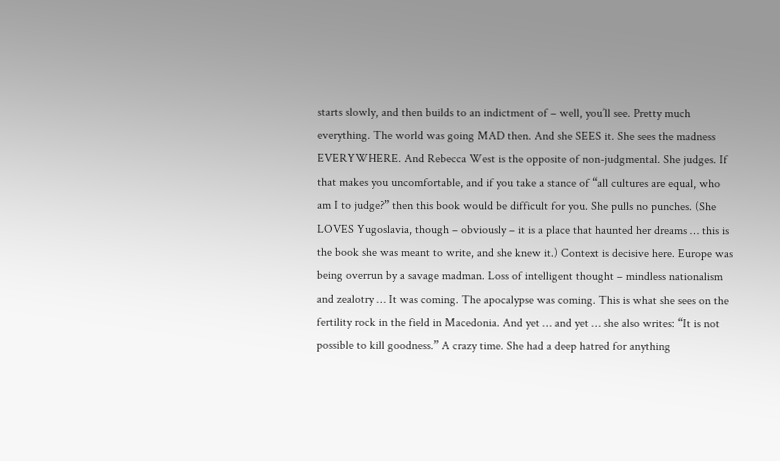starts slowly, and then builds to an indictment of – well, you’ll see. Pretty much everything. The world was going MAD then. And she SEES it. She sees the madness EVERYWHERE. And Rebecca West is the opposite of non-judgmental. She judges. If that makes you uncomfortable, and if you take a stance of “all cultures are equal, who am I to judge?” then this book would be difficult for you. She pulls no punches. (She LOVES Yugoslavia, though – obviously – it is a place that haunted her dreams … this is the book she was meant to write, and she knew it.) Context is decisive here. Europe was being overrun by a savage madman. Loss of intelligent thought – mindless nationalism and zealotry … It was coming. The apocalypse was coming. This is what she sees on the fertility rock in the field in Macedonia. And yet … and yet … she also writes: “It is not possible to kill goodness.” A crazy time. She had a deep hatred for anything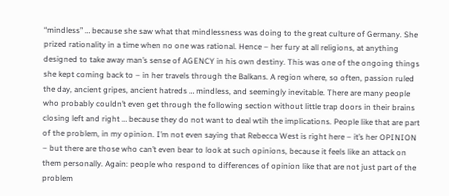“mindless” … because she saw what that mindlessness was doing to the great culture of Germany. She prized rationality in a time when no one was rational. Hence – her fury at all religions, at anything designed to take away man’s sense of AGENCY in his own destiny. This was one of the ongoing things she kept coming back to – in her travels through the Balkans. A region where, so often, passion ruled the day, ancient gripes, ancient hatreds … mindless, and seemingly inevitable. There are many people who probably couldn’t even get through the following section without little trap doors in their brains closing left and right … because they do not want to deal wtih the implications. People like that are part of the problem, in my opinion. I’m not even saying that Rebecca West is right here – it’s her OPINION – but there are those who can’t even bear to look at such opinions, because it feels like an attack on them personally. Again: people who respond to differences of opinion like that are not just part of the problem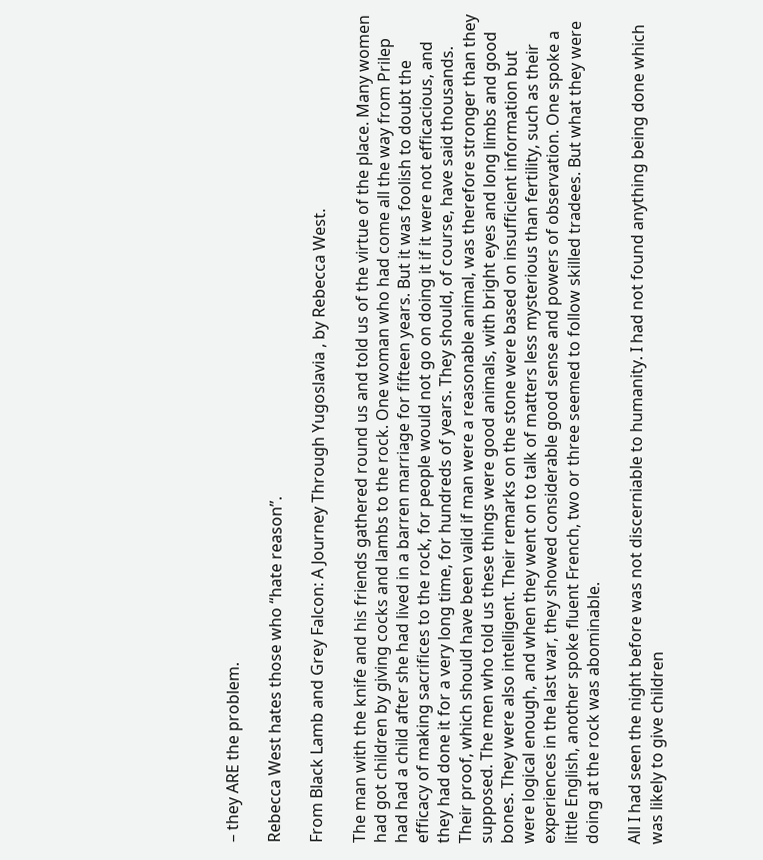– they ARE the problem.

Rebecca West hates those who “hate reason”.

From Black Lamb and Grey Falcon: A Journey Through Yugoslavia , by Rebecca West.

The man with the knife and his friends gathered round us and told us of the virtue of the place. Many women had got children by giving cocks and lambs to the rock. One woman who had come all the way from Prilep had had a child after she had lived in a barren marriage for fifteen years. But it was foolish to doubt the efficacy of making sacrifices to the rock, for people would not go on doing it if it were not efficacious, and they had done it for a very long time, for hundreds of years. They should, of course, have said thousands. Their proof, which should have been valid if man were a reasonable animal, was therefore stronger than they supposed. The men who told us these things were good animals, with bright eyes and long limbs and good bones. They were also intelligent. Their remarks on the stone were based on insufficient information but were logical enough, and when they went on to talk of matters less mysterious than fertility, such as their experiences in the last war, they showed considerable good sense and powers of observation. One spoke a little English, another spoke fluent French, two or three seemed to follow skilled tradees. But what they were doing at the rock was abominable.

All I had seen the night before was not discerniable to humanity. I had not found anything being done which was likely to give children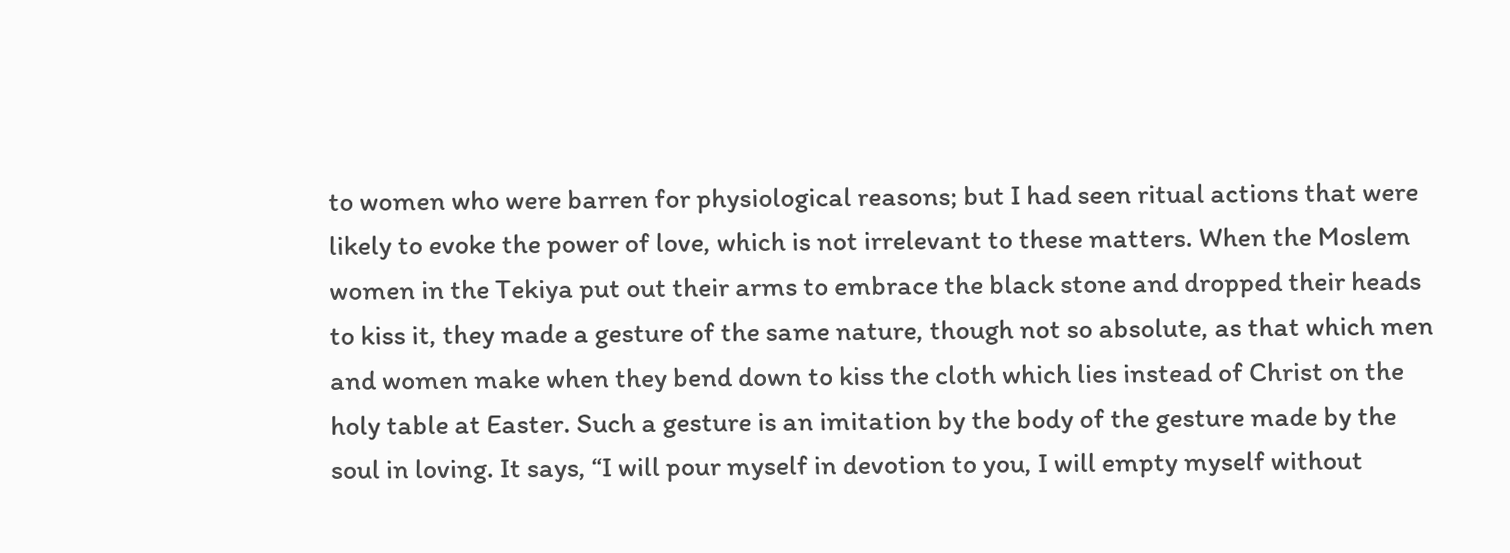to women who were barren for physiological reasons; but I had seen ritual actions that were likely to evoke the power of love, which is not irrelevant to these matters. When the Moslem women in the Tekiya put out their arms to embrace the black stone and dropped their heads to kiss it, they made a gesture of the same nature, though not so absolute, as that which men and women make when they bend down to kiss the cloth which lies instead of Christ on the holy table at Easter. Such a gesture is an imitation by the body of the gesture made by the soul in loving. It says, “I will pour myself in devotion to you, I will empty myself without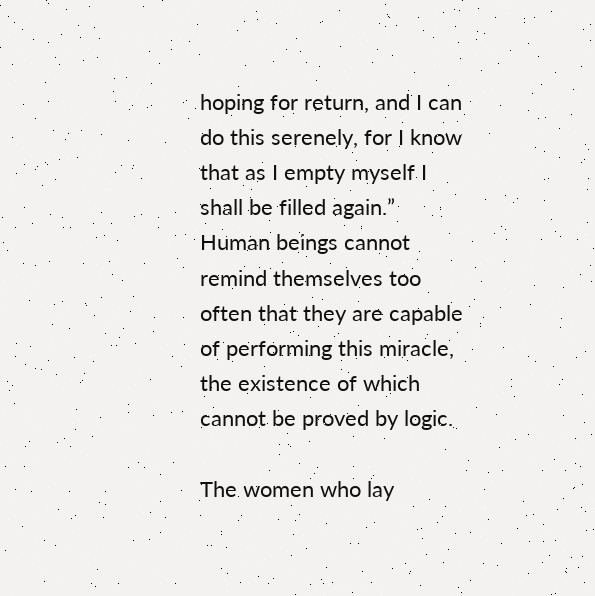hoping for return, and I can do this serenely, for I know that as I empty myself I shall be filled again.” Human beings cannot remind themselves too often that they are capable of performing this miracle, the existence of which cannot be proved by logic.

The women who lay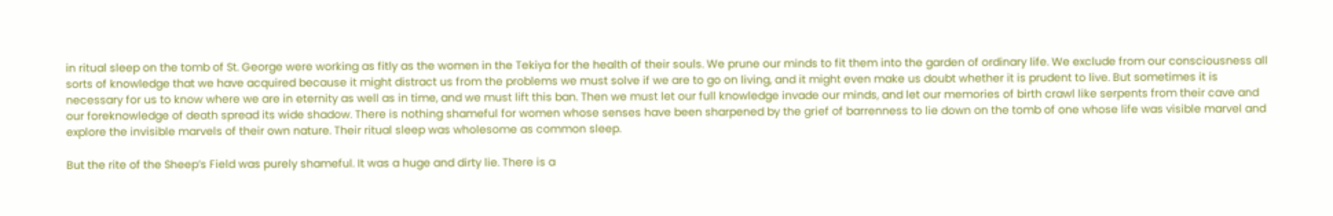in ritual sleep on the tomb of St. George were working as fitly as the women in the Tekiya for the health of their souls. We prune our minds to fit them into the garden of ordinary life. We exclude from our consciousness all sorts of knowledge that we have acquired because it might distract us from the problems we must solve if we are to go on living, and it might even make us doubt whether it is prudent to live. But sometimes it is necessary for us to know where we are in eternity as well as in time, and we must lift this ban. Then we must let our full knowledge invade our minds, and let our memories of birth crawl like serpents from their cave and our foreknowledge of death spread its wide shadow. There is nothing shameful for women whose senses have been sharpened by the grief of barrenness to lie down on the tomb of one whose life was visible marvel and explore the invisible marvels of their own nature. Their ritual sleep was wholesome as common sleep.

But the rite of the Sheep’s Field was purely shameful. It was a huge and dirty lie. There is a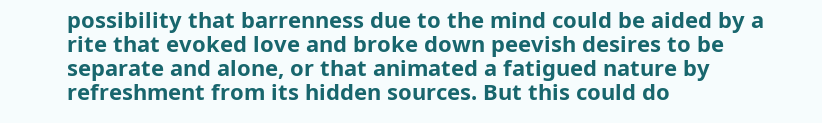possibility that barrenness due to the mind could be aided by a rite that evoked love and broke down peevish desires to be separate and alone, or that animated a fatigued nature by refreshment from its hidden sources. But this could do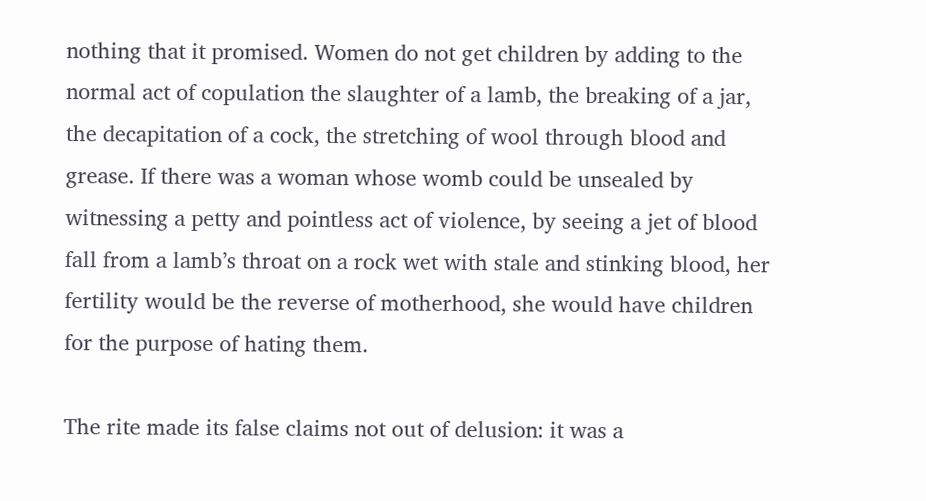nothing that it promised. Women do not get children by adding to the normal act of copulation the slaughter of a lamb, the breaking of a jar, the decapitation of a cock, the stretching of wool through blood and grease. If there was a woman whose womb could be unsealed by witnessing a petty and pointless act of violence, by seeing a jet of blood fall from a lamb’s throat on a rock wet with stale and stinking blood, her fertility would be the reverse of motherhood, she would have children for the purpose of hating them.

The rite made its false claims not out of delusion: it was a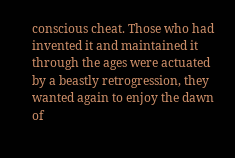conscious cheat. Those who had invented it and maintained it through the ages were actuated by a beastly retrogression, they wanted again to enjoy the dawn of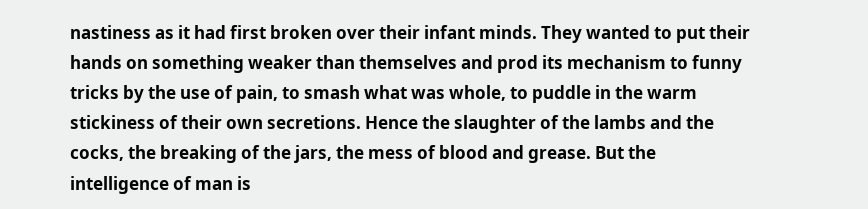nastiness as it had first broken over their infant minds. They wanted to put their hands on something weaker than themselves and prod its mechanism to funny tricks by the use of pain, to smash what was whole, to puddle in the warm stickiness of their own secretions. Hence the slaughter of the lambs and the cocks, the breaking of the jars, the mess of blood and grease. But the intelligence of man is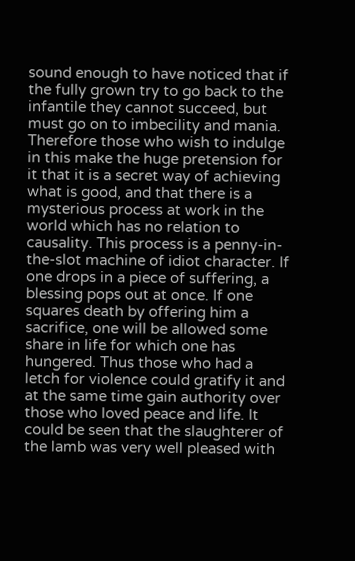sound enough to have noticed that if the fully grown try to go back to the infantile they cannot succeed, but must go on to imbecility and mania. Therefore those who wish to indulge in this make the huge pretension for it that it is a secret way of achieving what is good, and that there is a mysterious process at work in the world which has no relation to causality. This process is a penny-in-the-slot machine of idiot character. If one drops in a piece of suffering, a blessing pops out at once. If one squares death by offering him a sacrifice, one will be allowed some share in life for which one has hungered. Thus those who had a letch for violence could gratify it and at the same time gain authority over those who loved peace and life. It could be seen that the slaughterer of the lamb was very well pleased with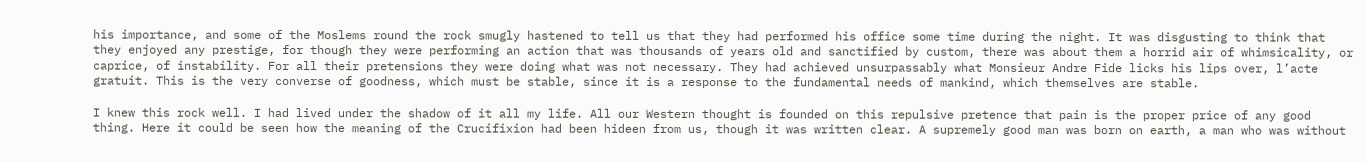his importance, and some of the Moslems round the rock smugly hastened to tell us that they had performed his office some time during the night. It was disgusting to think that they enjoyed any prestige, for though they were performing an action that was thousands of years old and sanctified by custom, there was about them a horrid air of whimsicality, or caprice, of instability. For all their pretensions they were doing what was not necessary. They had achieved unsurpassably what Monsieur Andre Fide licks his lips over, l’acte gratuit. This is the very converse of goodness, which must be stable, since it is a response to the fundamental needs of mankind, which themselves are stable.

I knew this rock well. I had lived under the shadow of it all my life. All our Western thought is founded on this repulsive pretence that pain is the proper price of any good thing. Here it could be seen how the meaning of the Crucifixion had been hideen from us, though it was written clear. A supremely good man was born on earth, a man who was without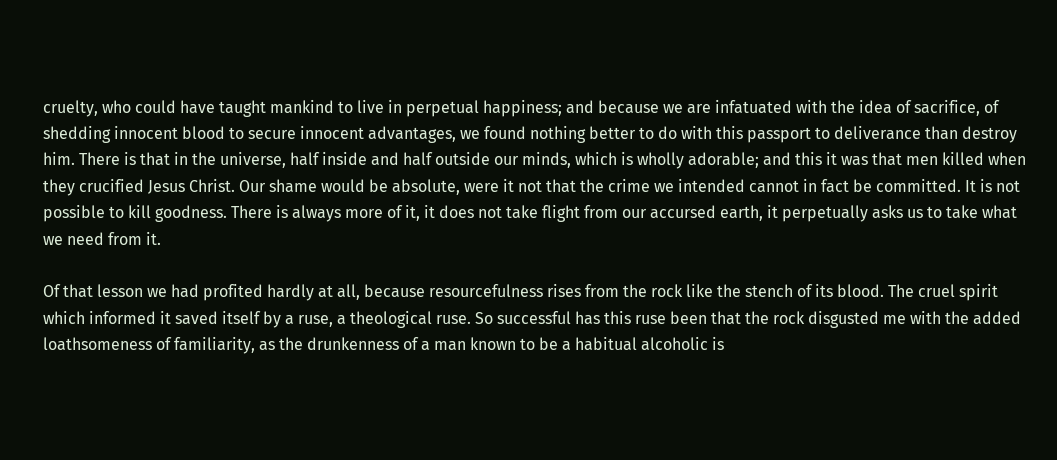cruelty, who could have taught mankind to live in perpetual happiness; and because we are infatuated with the idea of sacrifice, of shedding innocent blood to secure innocent advantages, we found nothing better to do with this passport to deliverance than destroy him. There is that in the universe, half inside and half outside our minds, which is wholly adorable; and this it was that men killed when they crucified Jesus Christ. Our shame would be absolute, were it not that the crime we intended cannot in fact be committed. It is not possible to kill goodness. There is always more of it, it does not take flight from our accursed earth, it perpetually asks us to take what we need from it.

Of that lesson we had profited hardly at all, because resourcefulness rises from the rock like the stench of its blood. The cruel spirit which informed it saved itself by a ruse, a theological ruse. So successful has this ruse been that the rock disgusted me with the added loathsomeness of familiarity, as the drunkenness of a man known to be a habitual alcoholic is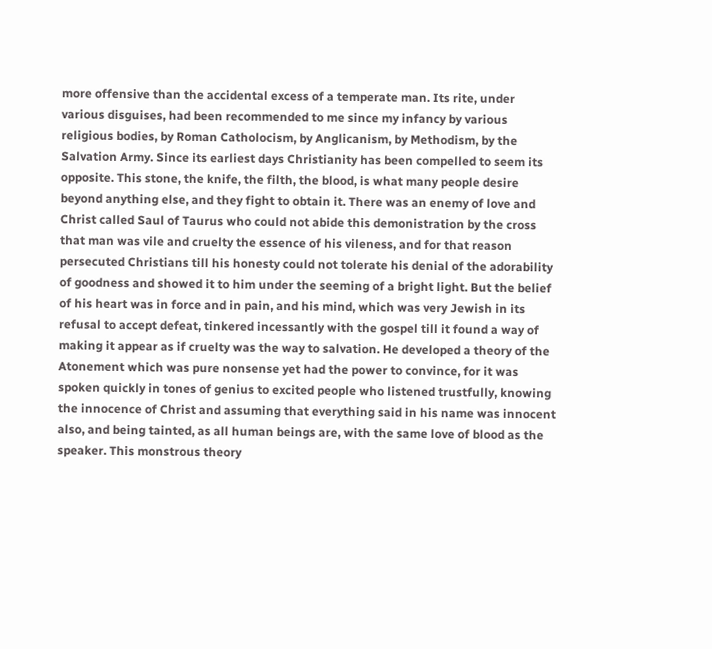more offensive than the accidental excess of a temperate man. Its rite, under various disguises, had been recommended to me since my infancy by various religious bodies, by Roman Catholocism, by Anglicanism, by Methodism, by the Salvation Army. Since its earliest days Christianity has been compelled to seem its opposite. This stone, the knife, the filth, the blood, is what many people desire beyond anything else, and they fight to obtain it. There was an enemy of love and Christ called Saul of Taurus who could not abide this demonistration by the cross that man was vile and cruelty the essence of his vileness, and for that reason persecuted Christians till his honesty could not tolerate his denial of the adorability of goodness and showed it to him under the seeming of a bright light. But the belief of his heart was in force and in pain, and his mind, which was very Jewish in its refusal to accept defeat, tinkered incessantly with the gospel till it found a way of making it appear as if cruelty was the way to salvation. He developed a theory of the Atonement which was pure nonsense yet had the power to convince, for it was spoken quickly in tones of genius to excited people who listened trustfully, knowing the innocence of Christ and assuming that everything said in his name was innocent also, and being tainted, as all human beings are, with the same love of blood as the speaker. This monstrous theory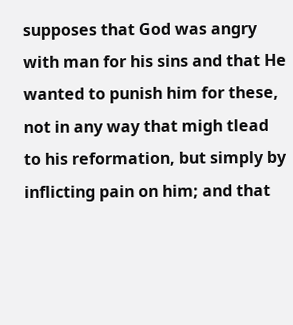supposes that God was angry with man for his sins and that He wanted to punish him for these, not in any way that migh tlead to his reformation, but simply by inflicting pain on him; and that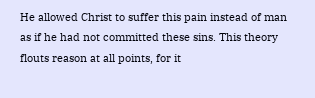He allowed Christ to suffer this pain instead of man as if he had not committed these sins. This theory flouts reason at all points, for it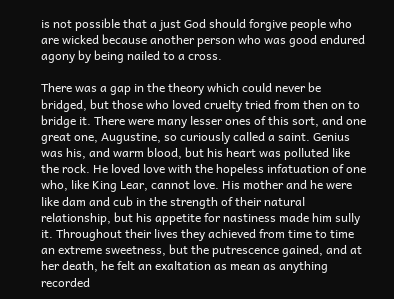is not possible that a just God should forgive people who are wicked because another person who was good endured agony by being nailed to a cross.

There was a gap in the theory which could never be bridged, but those who loved cruelty tried from then on to bridge it. There were many lesser ones of this sort, and one great one, Augustine, so curiously called a saint. Genius was his, and warm blood, but his heart was polluted like the rock. He loved love with the hopeless infatuation of one who, like King Lear, cannot love. His mother and he were like dam and cub in the strength of their natural relationship, but his appetite for nastiness made him sully it. Throughout their lives they achieved from time to time an extreme sweetness, but the putrescence gained, and at her death, he felt an exaltation as mean as anything recorded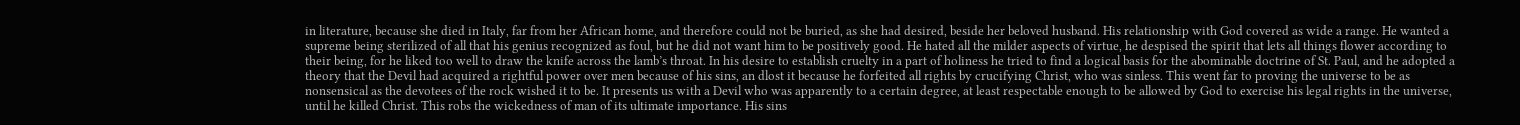in literature, because she died in Italy, far from her African home, and therefore could not be buried, as she had desired, beside her beloved husband. His relationship with God covered as wide a range. He wanted a supreme being sterilized of all that his genius recognized as foul, but he did not want him to be positively good. He hated all the milder aspects of virtue, he despised the spirit that lets all things flower according to their being, for he liked too well to draw the knife across the lamb’s throat. In his desire to establish cruelty in a part of holiness he tried to find a logical basis for the abominable doctrine of St. Paul, and he adopted a theory that the Devil had acquired a rightful power over men because of his sins, an dlost it because he forfeited all rights by crucifying Christ, who was sinless. This went far to proving the universe to be as nonsensical as the devotees of the rock wished it to be. It presents us with a Devil who was apparently to a certain degree, at least respectable enough to be allowed by God to exercise his legal rights in the universe, until he killed Christ. This robs the wickedness of man of its ultimate importance. His sins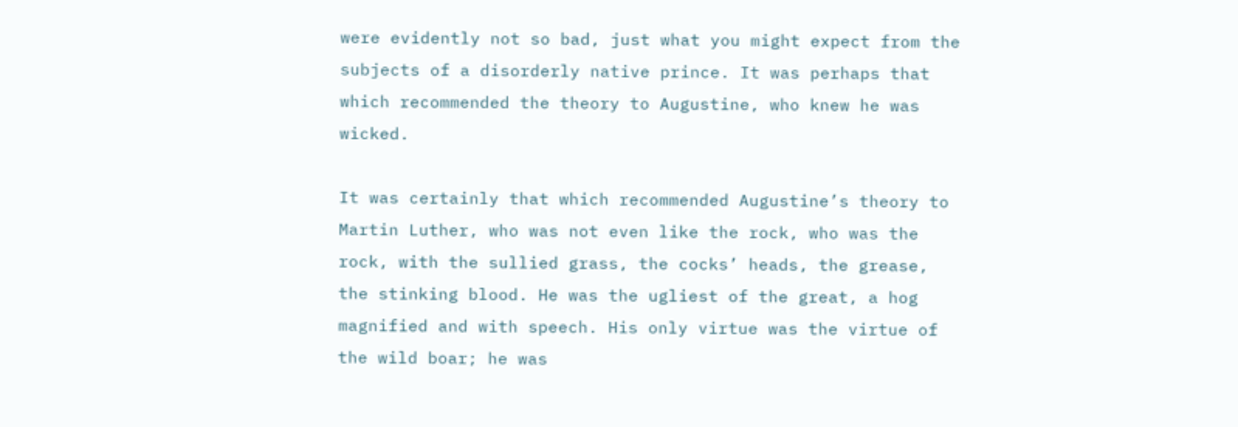were evidently not so bad, just what you might expect from the subjects of a disorderly native prince. It was perhaps that which recommended the theory to Augustine, who knew he was wicked.

It was certainly that which recommended Augustine’s theory to Martin Luther, who was not even like the rock, who was the rock, with the sullied grass, the cocks’ heads, the grease, the stinking blood. He was the ugliest of the great, a hog magnified and with speech. His only virtue was the virtue of the wild boar; he was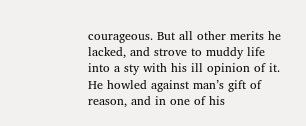courageous. But all other merits he lacked, and strove to muddy life into a sty with his ill opinion of it. He howled against man’s gift of reason, and in one of his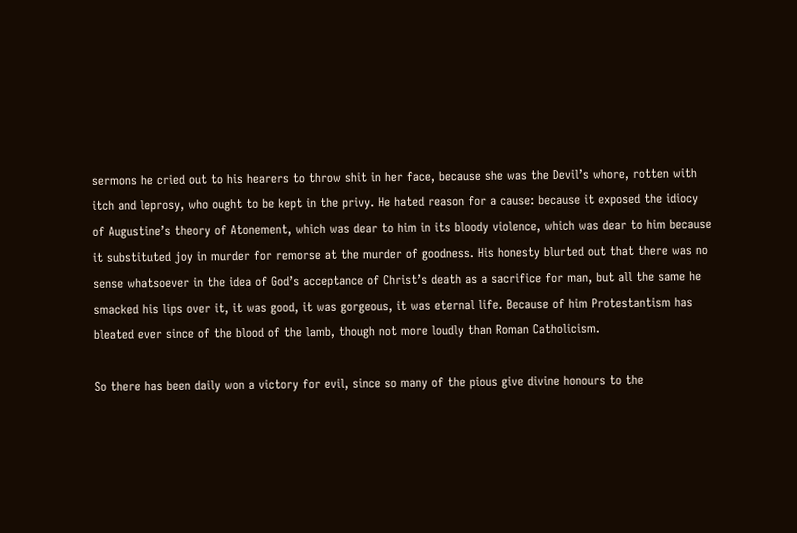sermons he cried out to his hearers to throw shit in her face, because she was the Devil’s whore, rotten with itch and leprosy, who ought to be kept in the privy. He hated reason for a cause: because it exposed the idiocy of Augustine’s theory of Atonement, which was dear to him in its bloody violence, which was dear to him because it substituted joy in murder for remorse at the murder of goodness. His honesty blurted out that there was no sense whatsoever in the idea of God’s acceptance of Christ’s death as a sacrifice for man, but all the same he smacked his lips over it, it was good, it was gorgeous, it was eternal life. Because of him Protestantism has bleated ever since of the blood of the lamb, though not more loudly than Roman Catholicism.

So there has been daily won a victory for evil, since so many of the pious give divine honours to the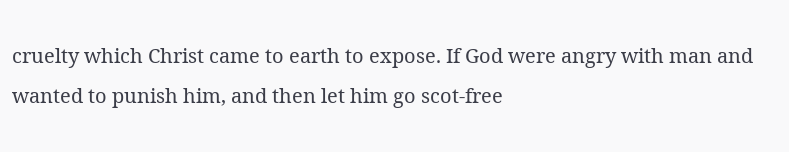cruelty which Christ came to earth to expose. If God were angry with man and wanted to punish him, and then let him go scot-free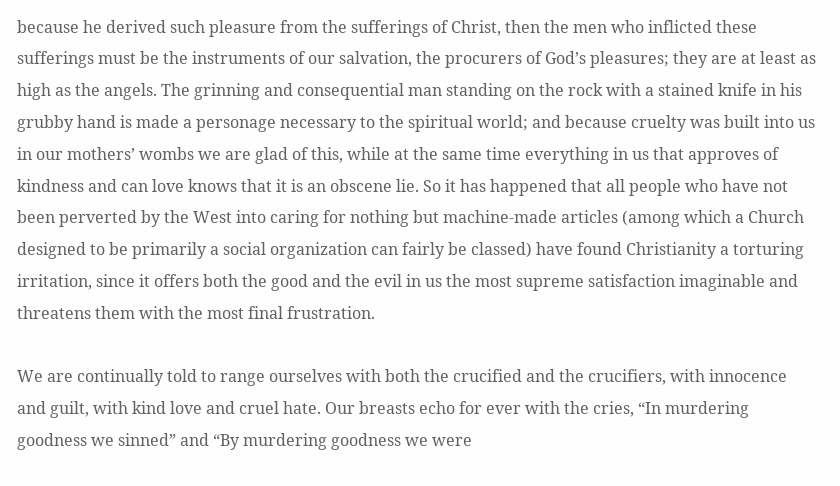because he derived such pleasure from the sufferings of Christ, then the men who inflicted these sufferings must be the instruments of our salvation, the procurers of God’s pleasures; they are at least as high as the angels. The grinning and consequential man standing on the rock with a stained knife in his grubby hand is made a personage necessary to the spiritual world; and because cruelty was built into us in our mothers’ wombs we are glad of this, while at the same time everything in us that approves of kindness and can love knows that it is an obscene lie. So it has happened that all people who have not been perverted by the West into caring for nothing but machine-made articles (among which a Church designed to be primarily a social organization can fairly be classed) have found Christianity a torturing irritation, since it offers both the good and the evil in us the most supreme satisfaction imaginable and threatens them with the most final frustration.

We are continually told to range ourselves with both the crucified and the crucifiers, with innocence and guilt, with kind love and cruel hate. Our breasts echo for ever with the cries, “In murdering goodness we sinned” and “By murdering goodness we were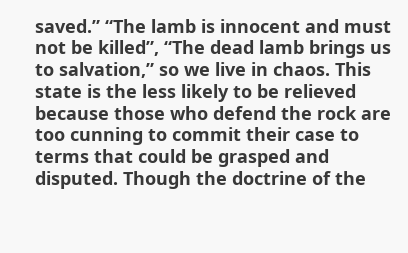saved.” “The lamb is innocent and must not be killed”, “The dead lamb brings us to salvation,” so we live in chaos. This state is the less likely to be relieved because those who defend the rock are too cunning to commit their case to terms that could be grasped and disputed. Though the doctrine of the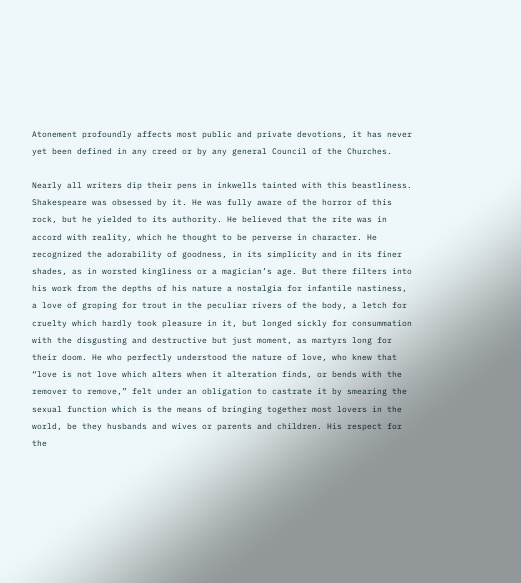Atonement profoundly affects most public and private devotions, it has never yet been defined in any creed or by any general Council of the Churches.

Nearly all writers dip their pens in inkwells tainted with this beastliness. Shakespeare was obsessed by it. He was fully aware of the horror of this rock, but he yielded to its authority. He believed that the rite was in accord with reality, which he thought to be perverse in character. He recognized the adorability of goodness, in its simplicity and in its finer shades, as in worsted kingliness or a magician’s age. But there filters into his work from the depths of his nature a nostalgia for infantile nastiness, a love of groping for trout in the peculiar rivers of the body, a letch for cruelty which hardly took pleasure in it, but longed sickly for consummation with the disgusting and destructive but just moment, as martyrs long for their doom. He who perfectly understood the nature of love, who knew that “love is not love which alters when it alteration finds, or bends with the remover to remove,” felt under an obligation to castrate it by smearing the sexual function which is the means of bringing together most lovers in the world, be they husbands and wives or parents and children. His respect for the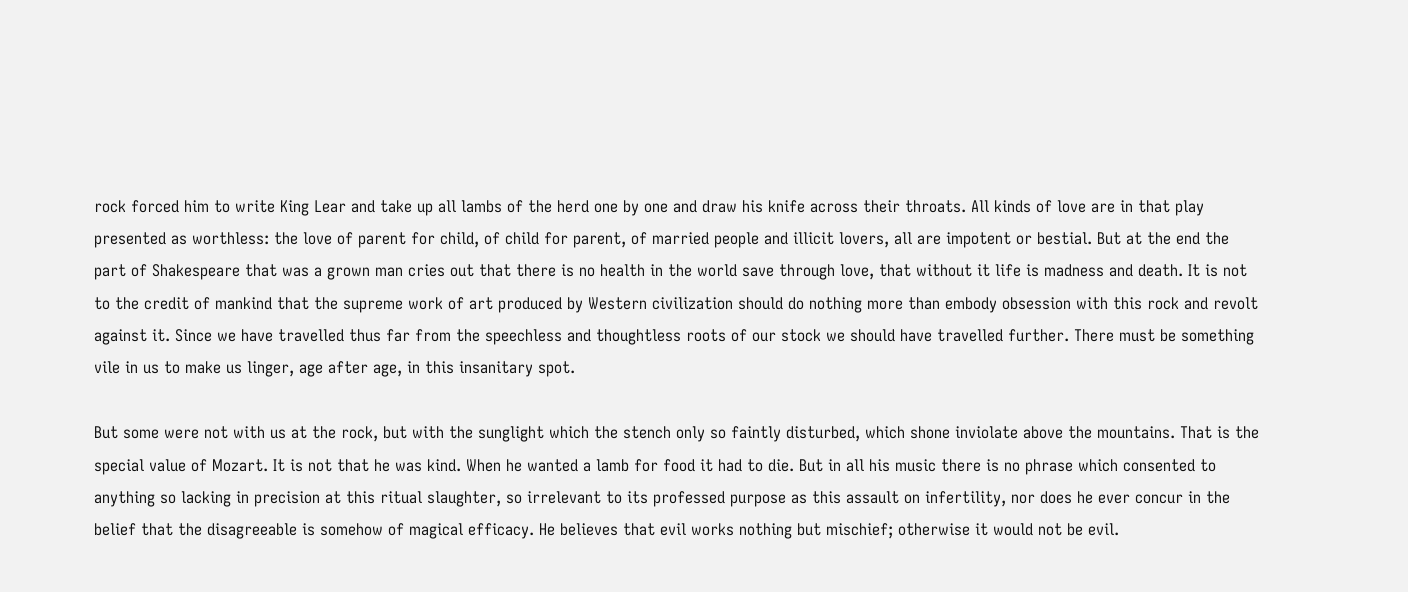rock forced him to write King Lear and take up all lambs of the herd one by one and draw his knife across their throats. All kinds of love are in that play presented as worthless: the love of parent for child, of child for parent, of married people and illicit lovers, all are impotent or bestial. But at the end the part of Shakespeare that was a grown man cries out that there is no health in the world save through love, that without it life is madness and death. It is not to the credit of mankind that the supreme work of art produced by Western civilization should do nothing more than embody obsession with this rock and revolt against it. Since we have travelled thus far from the speechless and thoughtless roots of our stock we should have travelled further. There must be something vile in us to make us linger, age after age, in this insanitary spot.

But some were not with us at the rock, but with the sunglight which the stench only so faintly disturbed, which shone inviolate above the mountains. That is the special value of Mozart. It is not that he was kind. When he wanted a lamb for food it had to die. But in all his music there is no phrase which consented to anything so lacking in precision at this ritual slaughter, so irrelevant to its professed purpose as this assault on infertility, nor does he ever concur in the belief that the disagreeable is somehow of magical efficacy. He believes that evil works nothing but mischief; otherwise it would not be evil.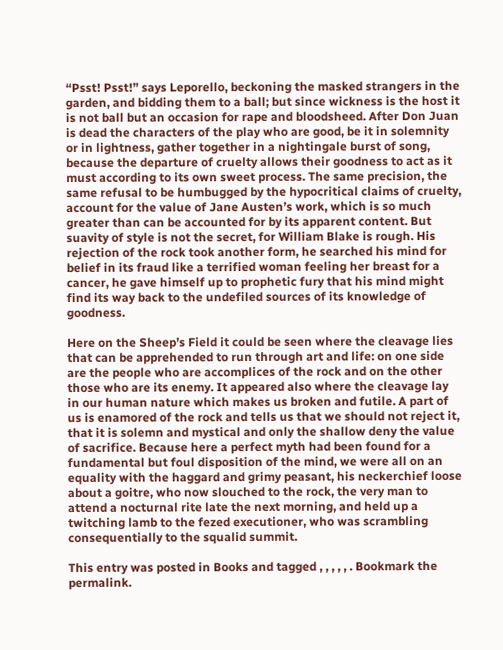“Psst! Psst!” says Leporello, beckoning the masked strangers in the garden, and bidding them to a ball; but since wickness is the host it is not ball but an occasion for rape and bloodsheed. After Don Juan is dead the characters of the play who are good, be it in solemnity or in lightness, gather together in a nightingale burst of song, because the departure of cruelty allows their goodness to act as it must according to its own sweet process. The same precision, the same refusal to be humbugged by the hypocritical claims of cruelty, account for the value of Jane Austen’s work, which is so much greater than can be accounted for by its apparent content. But suavity of style is not the secret, for William Blake is rough. His rejection of the rock took another form, he searched his mind for belief in its fraud like a terrified woman feeling her breast for a cancer, he gave himself up to prophetic fury that his mind might find its way back to the undefiled sources of its knowledge of goodness.

Here on the Sheep’s Field it could be seen where the cleavage lies that can be apprehended to run through art and life: on one side are the people who are accomplices of the rock and on the other those who are its enemy. It appeared also where the cleavage lay in our human nature which makes us broken and futile. A part of us is enamored of the rock and tells us that we should not reject it, that it is solemn and mystical and only the shallow deny the value of sacrifice. Because here a perfect myth had been found for a fundamental but foul disposition of the mind, we were all on an equality with the haggard and grimy peasant, his neckerchief loose about a goitre, who now slouched to the rock, the very man to attend a nocturnal rite late the next morning, and held up a twitching lamb to the fezed executioner, who was scrambling consequentially to the squalid summit.

This entry was posted in Books and tagged , , , , , . Bookmark the permalink.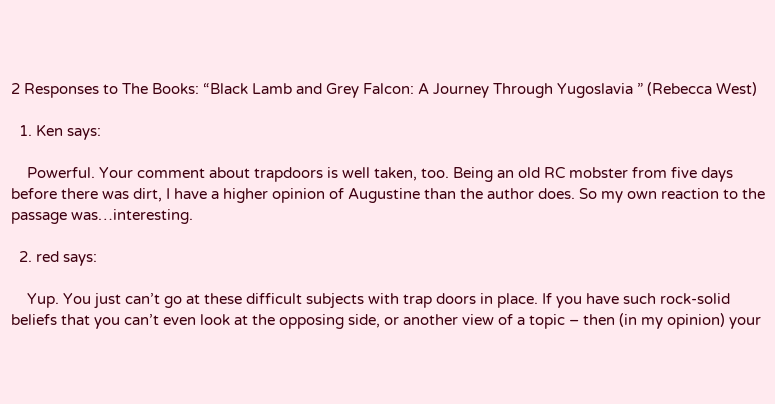2 Responses to The Books: “Black Lamb and Grey Falcon: A Journey Through Yugoslavia ” (Rebecca West)

  1. Ken says:

    Powerful. Your comment about trapdoors is well taken, too. Being an old RC mobster from five days before there was dirt, I have a higher opinion of Augustine than the author does. So my own reaction to the passage was…interesting.

  2. red says:

    Yup. You just can’t go at these difficult subjects with trap doors in place. If you have such rock-solid beliefs that you can’t even look at the opposing side, or another view of a topic – then (in my opinion) your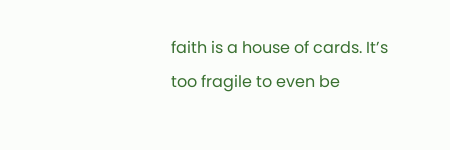faith is a house of cards. It’s too fragile to even be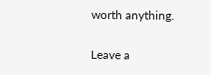worth anything.

Leave a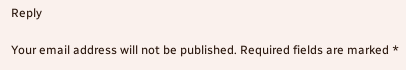Reply

Your email address will not be published. Required fields are marked *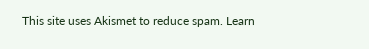This site uses Akismet to reduce spam. Learn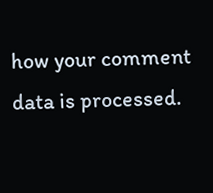how your comment data is processed.